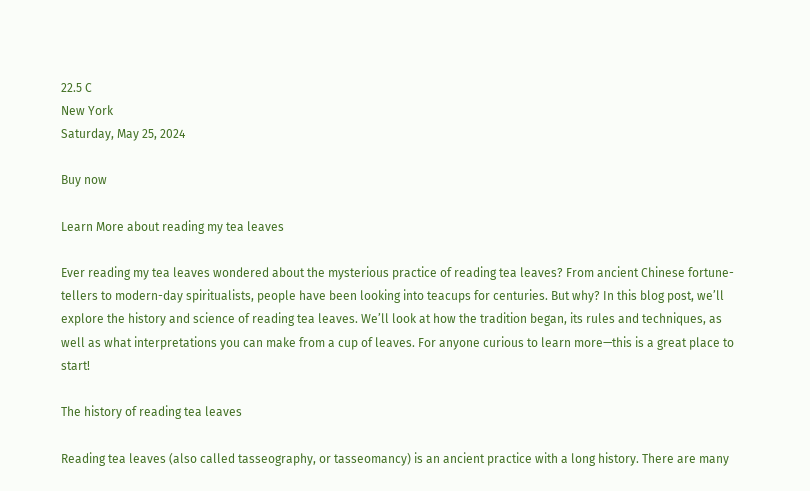22.5 C
New York
Saturday, May 25, 2024

Buy now

Learn More about reading my tea leaves

Ever reading my tea leaves wondered about the mysterious practice of reading tea leaves? From ancient Chinese fortune-tellers to modern-day spiritualists, people have been looking into teacups for centuries. But why? In this blog post, we’ll explore the history and science of reading tea leaves. We’ll look at how the tradition began, its rules and techniques, as well as what interpretations you can make from a cup of leaves. For anyone curious to learn more—this is a great place to start!

The history of reading tea leaves

Reading tea leaves (also called tasseography, or tasseomancy) is an ancient practice with a long history. There are many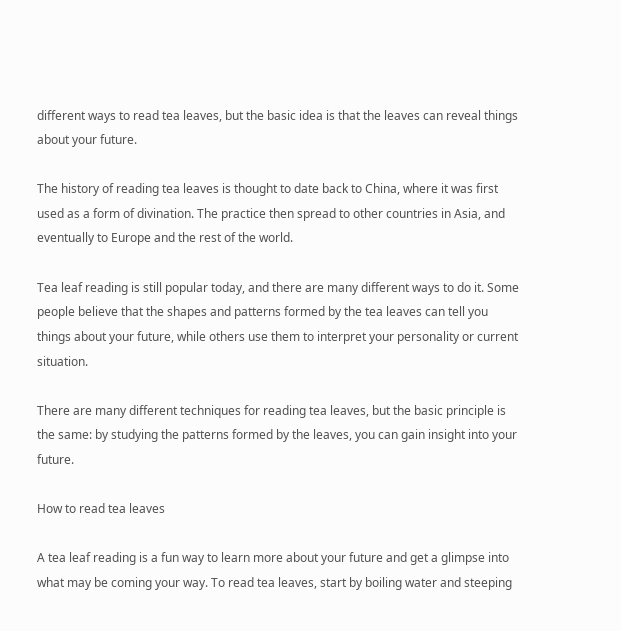different ways to read tea leaves, but the basic idea is that the leaves can reveal things about your future.

The history of reading tea leaves is thought to date back to China, where it was first used as a form of divination. The practice then spread to other countries in Asia, and eventually to Europe and the rest of the world.

Tea leaf reading is still popular today, and there are many different ways to do it. Some people believe that the shapes and patterns formed by the tea leaves can tell you things about your future, while others use them to interpret your personality or current situation.

There are many different techniques for reading tea leaves, but the basic principle is the same: by studying the patterns formed by the leaves, you can gain insight into your future.

How to read tea leaves

A tea leaf reading is a fun way to learn more about your future and get a glimpse into what may be coming your way. To read tea leaves, start by boiling water and steeping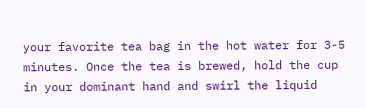your favorite tea bag in the hot water for 3-5 minutes. Once the tea is brewed, hold the cup in your dominant hand and swirl the liquid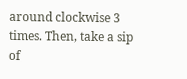around clockwise 3 times. Then, take a sip of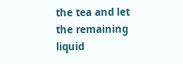the tea and let the remaining liquid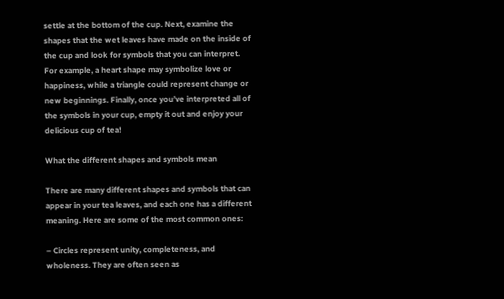settle at the bottom of the cup. Next, examine the shapes that the wet leaves have made on the inside of the cup and look for symbols that you can interpret. For example, a heart shape may symbolize love or happiness, while a triangle could represent change or new beginnings. Finally, once you’ve interpreted all of the symbols in your cup, empty it out and enjoy your delicious cup of tea!

What the different shapes and symbols mean

There are many different shapes and symbols that can appear in your tea leaves, and each one has a different meaning. Here are some of the most common ones:

– Circles represent unity, completeness, and wholeness. They are often seen as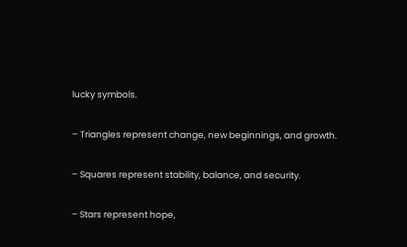lucky symbols.

– Triangles represent change, new beginnings, and growth.

– Squares represent stability, balance, and security.

– Stars represent hope,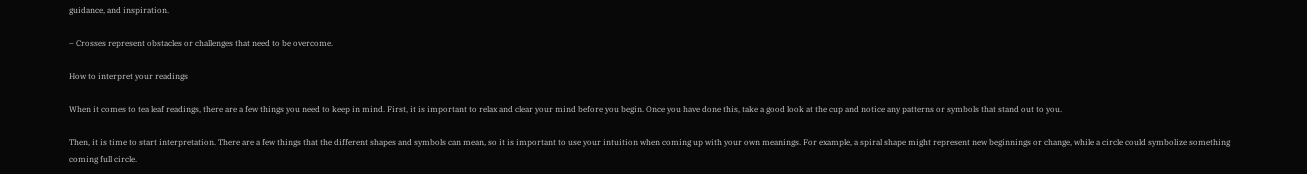guidance, and inspiration.

– Crosses represent obstacles or challenges that need to be overcome.

How to interpret your readings

When it comes to tea leaf readings, there are a few things you need to keep in mind. First, it is important to relax and clear your mind before you begin. Once you have done this, take a good look at the cup and notice any patterns or symbols that stand out to you.

Then, it is time to start interpretation. There are a few things that the different shapes and symbols can mean, so it is important to use your intuition when coming up with your own meanings. For example, a spiral shape might represent new beginnings or change, while a circle could symbolize something coming full circle.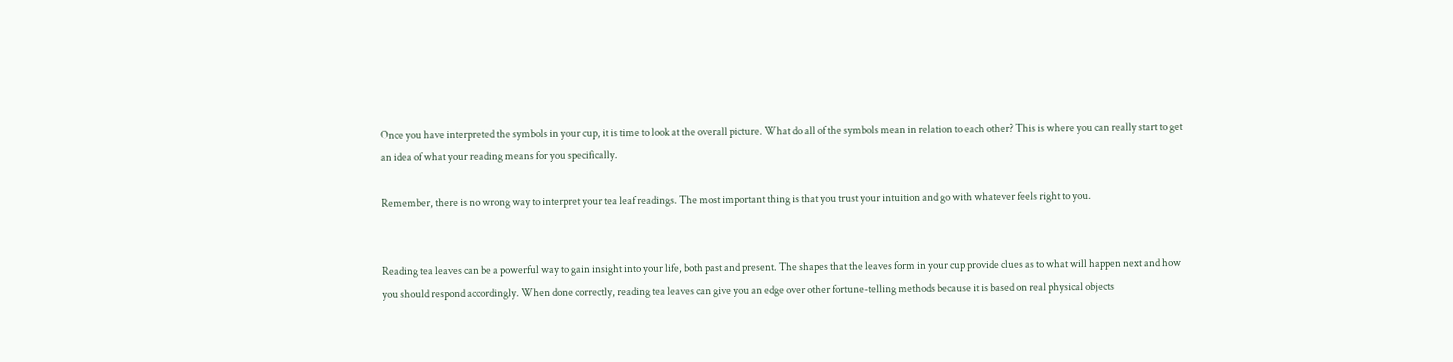Once you have interpreted the symbols in your cup, it is time to look at the overall picture. What do all of the symbols mean in relation to each other? This is where you can really start to get an idea of what your reading means for you specifically.

Remember, there is no wrong way to interpret your tea leaf readings. The most important thing is that you trust your intuition and go with whatever feels right to you.


Reading tea leaves can be a powerful way to gain insight into your life, both past and present. The shapes that the leaves form in your cup provide clues as to what will happen next and how you should respond accordingly. When done correctly, reading tea leaves can give you an edge over other fortune-telling methods because it is based on real physical objects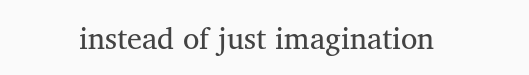instead of just imagination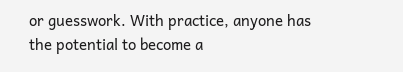or guesswork. With practice, anyone has the potential to become a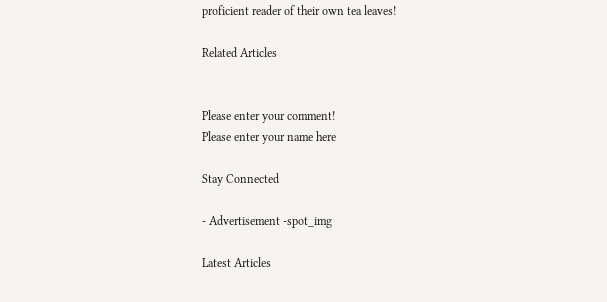proficient reader of their own tea leaves!

Related Articles


Please enter your comment!
Please enter your name here

Stay Connected

- Advertisement -spot_img

Latest Articles